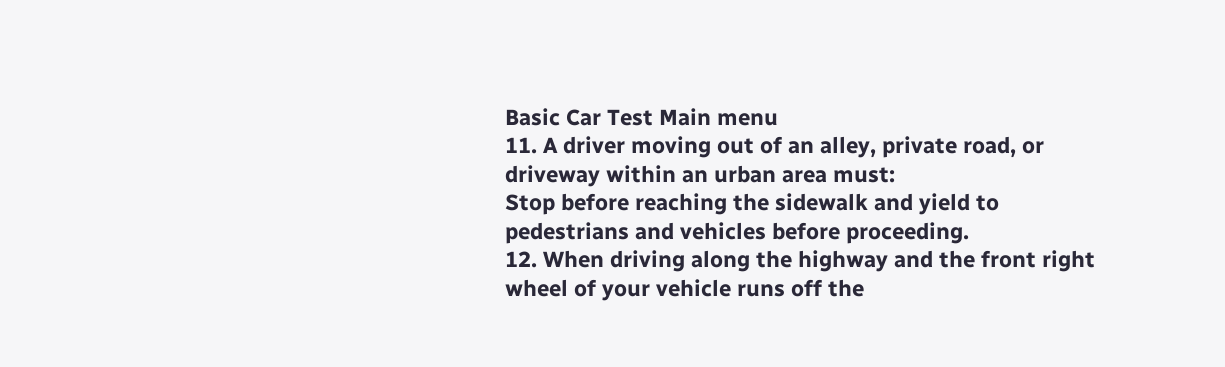Basic Car Test Main menu
11. A driver moving out of an alley, private road, or driveway within an urban area must:
Stop before reaching the sidewalk and yield to pedestrians and vehicles before proceeding.
12. When driving along the highway and the front right wheel of your vehicle runs off the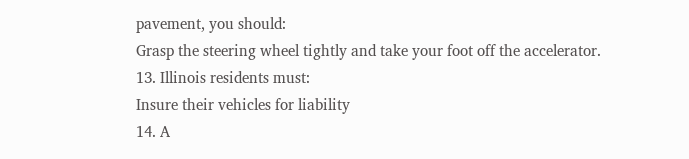pavement, you should:
Grasp the steering wheel tightly and take your foot off the accelerator.
13. Illinois residents must:
Insure their vehicles for liability
14. A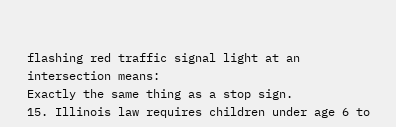flashing red traffic signal light at an intersection means:
Exactly the same thing as a stop sign.
15. Illinois law requires children under age 6 to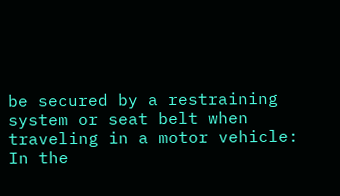be secured by a restraining system or seat belt when traveling in a motor vehicle:
In the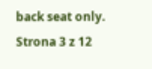back seat only.
Strona 3 z 12